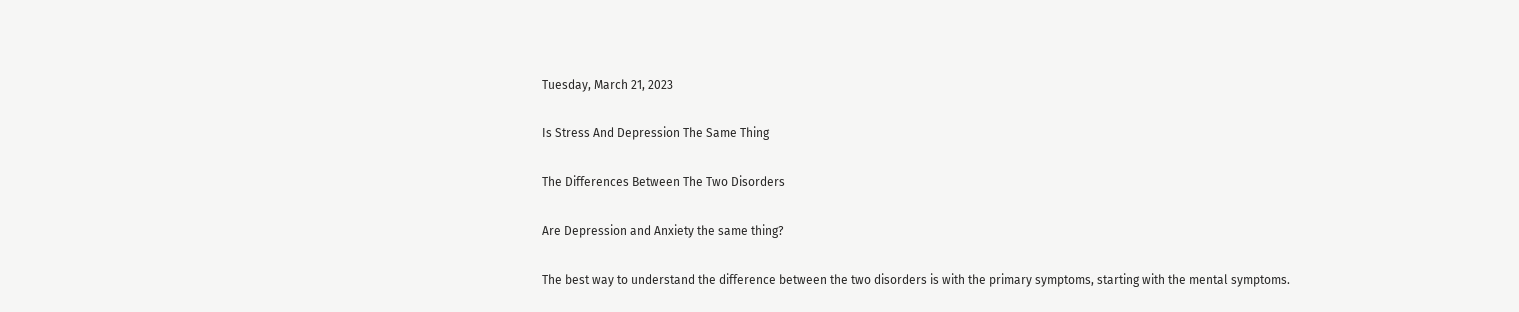Tuesday, March 21, 2023

Is Stress And Depression The Same Thing

The Differences Between The Two Disorders

Are Depression and Anxiety the same thing?

The best way to understand the difference between the two disorders is with the primary symptoms, starting with the mental symptoms.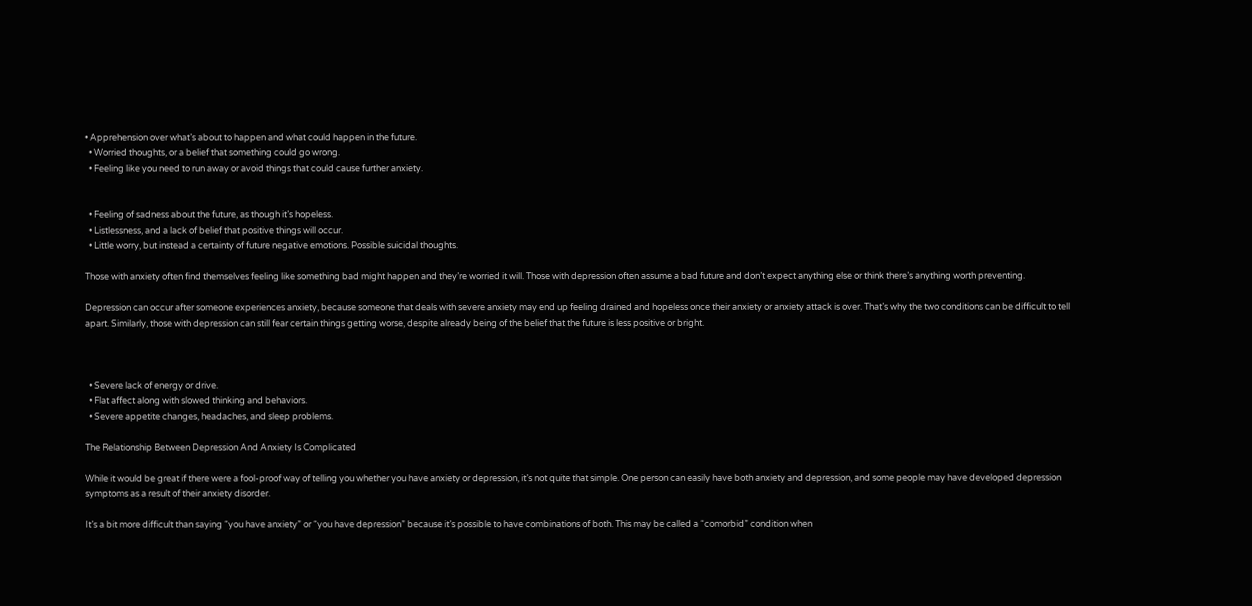• Apprehension over what’s about to happen and what could happen in the future.
  • Worried thoughts, or a belief that something could go wrong.
  • Feeling like you need to run away or avoid things that could cause further anxiety.


  • Feeling of sadness about the future, as though it’s hopeless.
  • Listlessness, and a lack of belief that positive things will occur.
  • Little worry, but instead a certainty of future negative emotions. Possible suicidal thoughts.

Those with anxiety often find themselves feeling like something bad might happen and they’re worried it will. Those with depression often assume a bad future and don’t expect anything else or think there’s anything worth preventing.

Depression can occur after someone experiences anxiety, because someone that deals with severe anxiety may end up feeling drained and hopeless once their anxiety or anxiety attack is over. That’s why the two conditions can be difficult to tell apart. Similarly, those with depression can still fear certain things getting worse, despite already being of the belief that the future is less positive or bright.



  • Severe lack of energy or drive.
  • Flat affect along with slowed thinking and behaviors.
  • Severe appetite changes, headaches, and sleep problems.

The Relationship Between Depression And Anxiety Is Complicated

While it would be great if there were a fool-proof way of telling you whether you have anxiety or depression, it’s not quite that simple. One person can easily have both anxiety and depression, and some people may have developed depression symptoms as a result of their anxiety disorder.

It’s a bit more difficult than saying “you have anxiety” or “you have depression” because it’s possible to have combinations of both. This may be called a “comorbid” condition when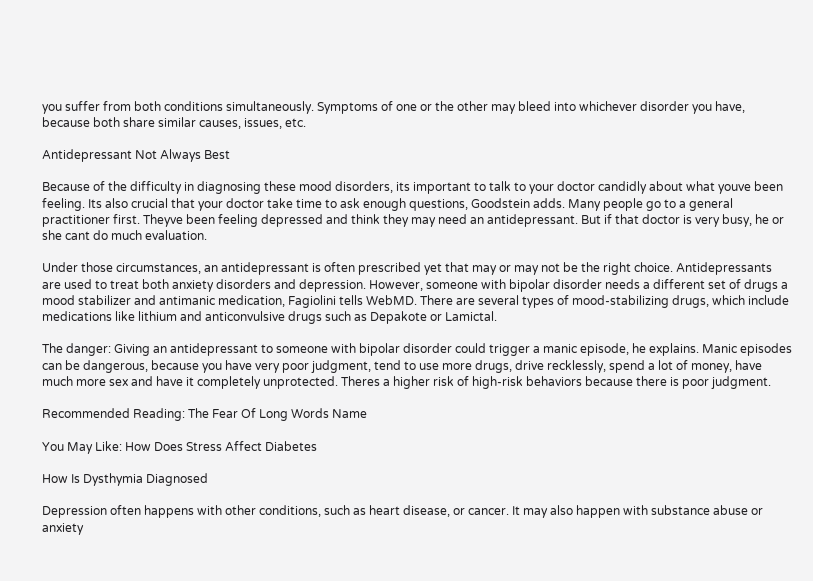you suffer from both conditions simultaneously. Symptoms of one or the other may bleed into whichever disorder you have, because both share similar causes, issues, etc.

Antidepressant Not Always Best

Because of the difficulty in diagnosing these mood disorders, its important to talk to your doctor candidly about what youve been feeling. Its also crucial that your doctor take time to ask enough questions, Goodstein adds. Many people go to a general practitioner first. Theyve been feeling depressed and think they may need an antidepressant. But if that doctor is very busy, he or she cant do much evaluation.

Under those circumstances, an antidepressant is often prescribed yet that may or may not be the right choice. Antidepressants are used to treat both anxiety disorders and depression. However, someone with bipolar disorder needs a different set of drugs a mood stabilizer and antimanic medication, Fagiolini tells WebMD. There are several types of mood-stabilizing drugs, which include medications like lithium and anticonvulsive drugs such as Depakote or Lamictal.

The danger: Giving an antidepressant to someone with bipolar disorder could trigger a manic episode, he explains. Manic episodes can be dangerous, because you have very poor judgment, tend to use more drugs, drive recklessly, spend a lot of money, have much more sex and have it completely unprotected. Theres a higher risk of high-risk behaviors because there is poor judgment.

Recommended Reading: The Fear Of Long Words Name

You May Like: How Does Stress Affect Diabetes

How Is Dysthymia Diagnosed

Depression often happens with other conditions, such as heart disease, or cancer. It may also happen with substance abuse or anxiety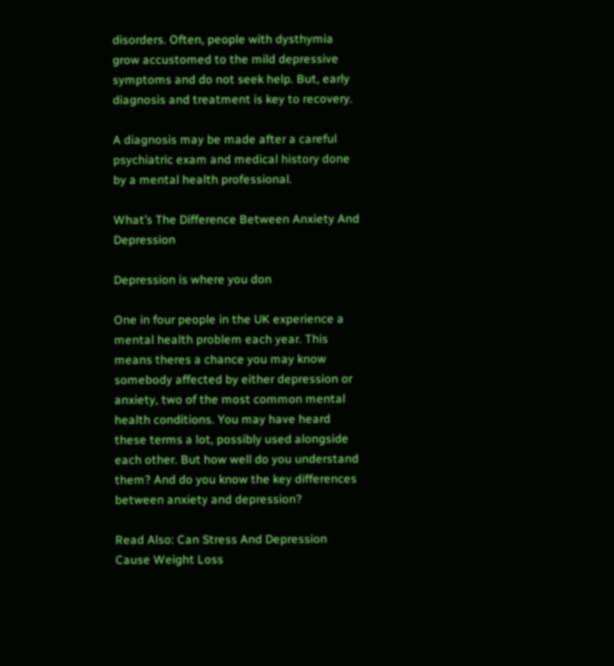disorders. Often, people with dysthymia grow accustomed to the mild depressive symptoms and do not seek help. But, early diagnosis and treatment is key to recovery.

A diagnosis may be made after a careful psychiatric exam and medical history done by a mental health professional.

What’s The Difference Between Anxiety And Depression

Depression is where you don

One in four people in the UK experience a mental health problem each year. This means theres a chance you may know somebody affected by either depression or anxiety, two of the most common mental health conditions. You may have heard these terms a lot, possibly used alongside each other. But how well do you understand them? And do you know the key differences between anxiety and depression?

Read Also: Can Stress And Depression Cause Weight Loss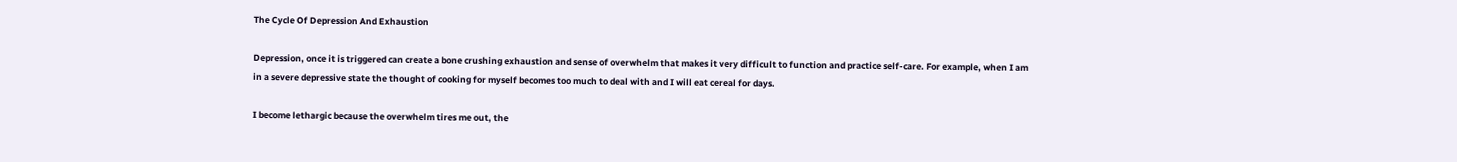The Cycle Of Depression And Exhaustion

Depression, once it is triggered can create a bone crushing exhaustion and sense of overwhelm that makes it very difficult to function and practice self-care. For example, when I am in a severe depressive state the thought of cooking for myself becomes too much to deal with and I will eat cereal for days.

I become lethargic because the overwhelm tires me out, the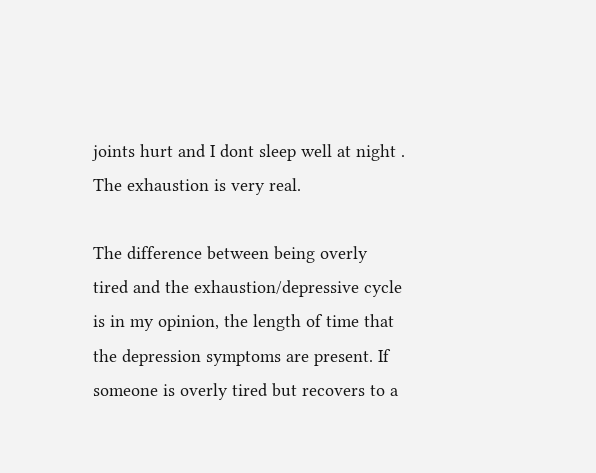joints hurt and I dont sleep well at night . The exhaustion is very real.

The difference between being overly tired and the exhaustion/depressive cycle is in my opinion, the length of time that the depression symptoms are present. If someone is overly tired but recovers to a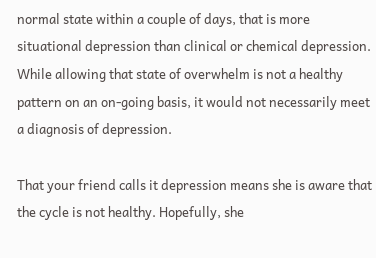normal state within a couple of days, that is more situational depression than clinical or chemical depression. While allowing that state of overwhelm is not a healthy pattern on an on-going basis, it would not necessarily meet a diagnosis of depression.

That your friend calls it depression means she is aware that the cycle is not healthy. Hopefully, she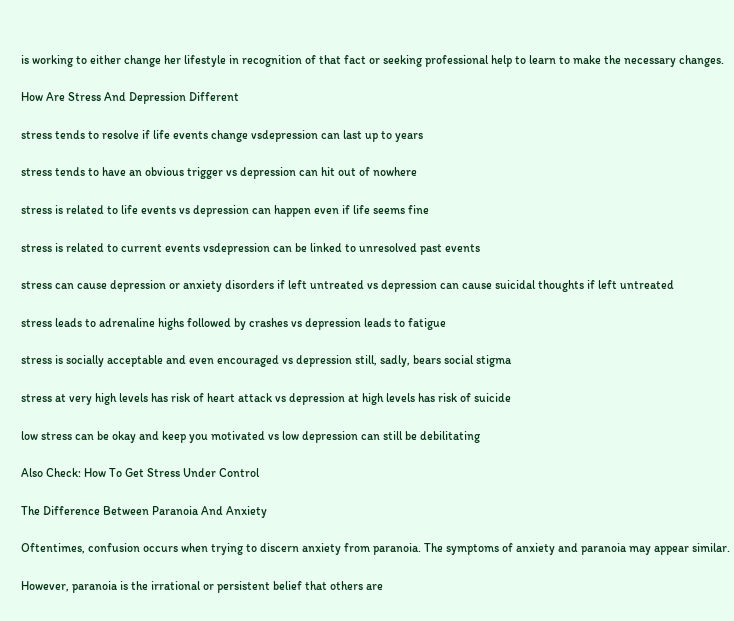is working to either change her lifestyle in recognition of that fact or seeking professional help to learn to make the necessary changes.

How Are Stress And Depression Different

stress tends to resolve if life events change vsdepression can last up to years

stress tends to have an obvious trigger vs depression can hit out of nowhere

stress is related to life events vs depression can happen even if life seems fine

stress is related to current events vsdepression can be linked to unresolved past events

stress can cause depression or anxiety disorders if left untreated vs depression can cause suicidal thoughts if left untreated

stress leads to adrenaline highs followed by crashes vs depression leads to fatigue

stress is socially acceptable and even encouraged vs depression still, sadly, bears social stigma

stress at very high levels has risk of heart attack vs depression at high levels has risk of suicide

low stress can be okay and keep you motivated vs low depression can still be debilitating

Also Check: How To Get Stress Under Control

The Difference Between Paranoia And Anxiety

Oftentimes, confusion occurs when trying to discern anxiety from paranoia. The symptoms of anxiety and paranoia may appear similar.

However, paranoia is the irrational or persistent belief that others are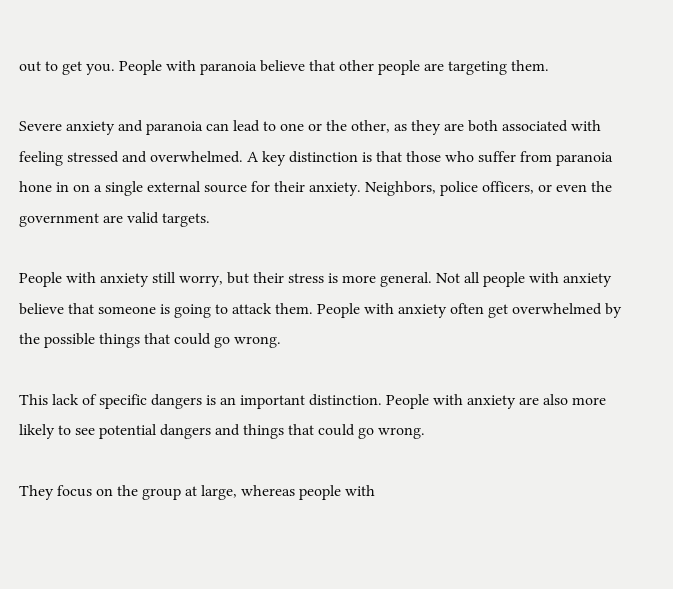out to get you. People with paranoia believe that other people are targeting them.

Severe anxiety and paranoia can lead to one or the other, as they are both associated with feeling stressed and overwhelmed. A key distinction is that those who suffer from paranoia hone in on a single external source for their anxiety. Neighbors, police officers, or even the government are valid targets.

People with anxiety still worry, but their stress is more general. Not all people with anxiety believe that someone is going to attack them. People with anxiety often get overwhelmed by the possible things that could go wrong.

This lack of specific dangers is an important distinction. People with anxiety are also more likely to see potential dangers and things that could go wrong.

They focus on the group at large, whereas people with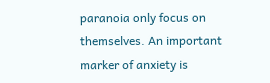paranoia only focus on themselves. An important marker of anxiety is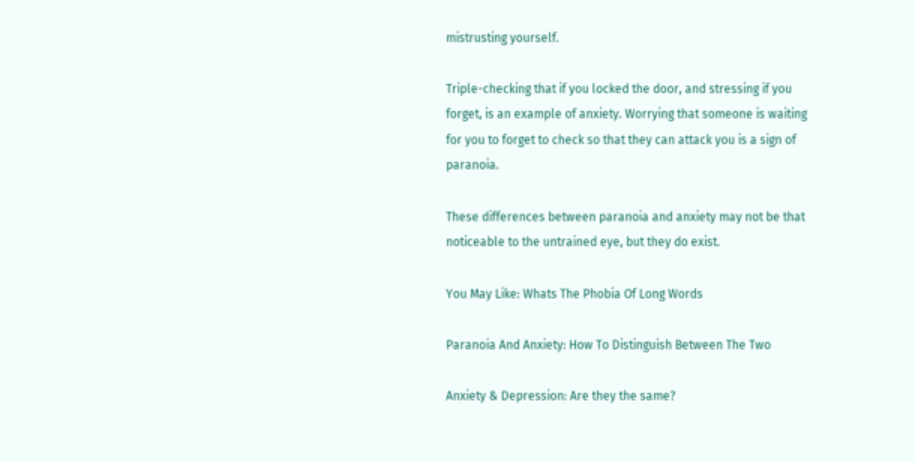mistrusting yourself.

Triple-checking that if you locked the door, and stressing if you forget, is an example of anxiety. Worrying that someone is waiting for you to forget to check so that they can attack you is a sign of paranoia.

These differences between paranoia and anxiety may not be that noticeable to the untrained eye, but they do exist.

You May Like: Whats The Phobia Of Long Words

Paranoia And Anxiety: How To Distinguish Between The Two

Anxiety & Depression: Are they the same?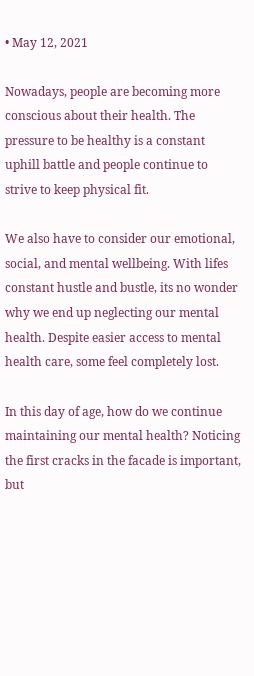• May 12, 2021

Nowadays, people are becoming more conscious about their health. The pressure to be healthy is a constant uphill battle and people continue to strive to keep physical fit.

We also have to consider our emotional, social, and mental wellbeing. With lifes constant hustle and bustle, its no wonder why we end up neglecting our mental health. Despite easier access to mental health care, some feel completely lost.

In this day of age, how do we continue maintaining our mental health? Noticing the first cracks in the facade is important, but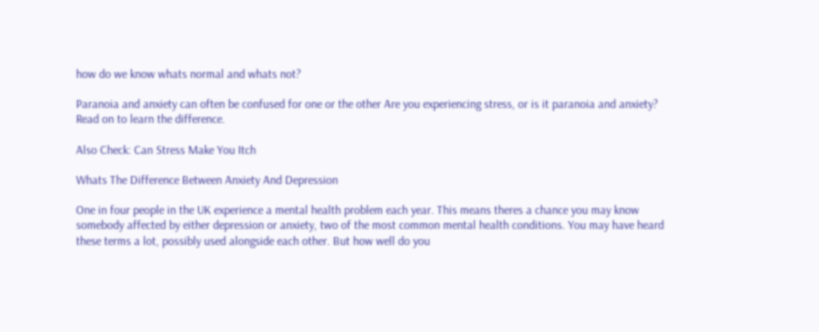how do we know whats normal and whats not?

Paranoia and anxiety can often be confused for one or the other Are you experiencing stress, or is it paranoia and anxiety? Read on to learn the difference.

Also Check: Can Stress Make You Itch

Whats The Difference Between Anxiety And Depression

One in four people in the UK experience a mental health problem each year. This means theres a chance you may know somebody affected by either depression or anxiety, two of the most common mental health conditions. You may have heard these terms a lot, possibly used alongside each other. But how well do you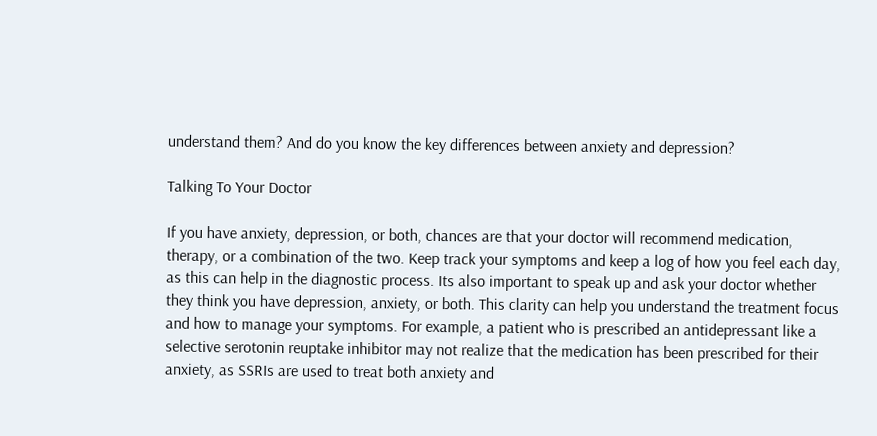understand them? And do you know the key differences between anxiety and depression?

Talking To Your Doctor

If you have anxiety, depression, or both, chances are that your doctor will recommend medication, therapy, or a combination of the two. Keep track your symptoms and keep a log of how you feel each day, as this can help in the diagnostic process. Its also important to speak up and ask your doctor whether they think you have depression, anxiety, or both. This clarity can help you understand the treatment focus and how to manage your symptoms. For example, a patient who is prescribed an antidepressant like a selective serotonin reuptake inhibitor may not realize that the medication has been prescribed for their anxiety, as SSRIs are used to treat both anxiety and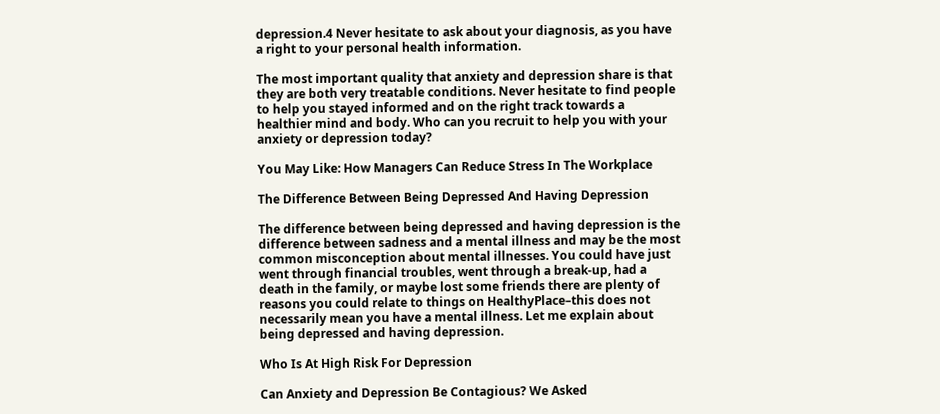depression.4 Never hesitate to ask about your diagnosis, as you have a right to your personal health information.

The most important quality that anxiety and depression share is that they are both very treatable conditions. Never hesitate to find people to help you stayed informed and on the right track towards a healthier mind and body. Who can you recruit to help you with your anxiety or depression today?

You May Like: How Managers Can Reduce Stress In The Workplace

The Difference Between Being Depressed And Having Depression

The difference between being depressed and having depression is the difference between sadness and a mental illness and may be the most common misconception about mental illnesses. You could have just went through financial troubles, went through a break-up, had a death in the family, or maybe lost some friends there are plenty of reasons you could relate to things on HealthyPlace–this does not necessarily mean you have a mental illness. Let me explain about being depressed and having depression.

Who Is At High Risk For Depression

Can Anxiety and Depression Be Contagious? We Asked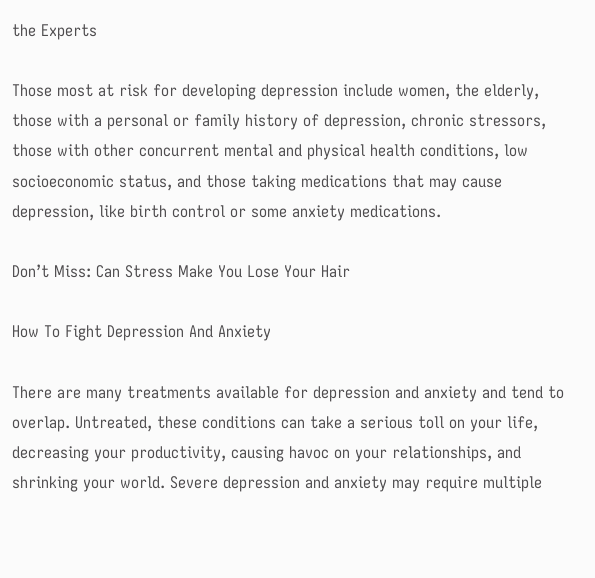the Experts

Those most at risk for developing depression include women, the elderly, those with a personal or family history of depression, chronic stressors, those with other concurrent mental and physical health conditions, low socioeconomic status, and those taking medications that may cause depression, like birth control or some anxiety medications.

Don’t Miss: Can Stress Make You Lose Your Hair

How To Fight Depression And Anxiety

There are many treatments available for depression and anxiety and tend to overlap. Untreated, these conditions can take a serious toll on your life, decreasing your productivity, causing havoc on your relationships, and shrinking your world. Severe depression and anxiety may require multiple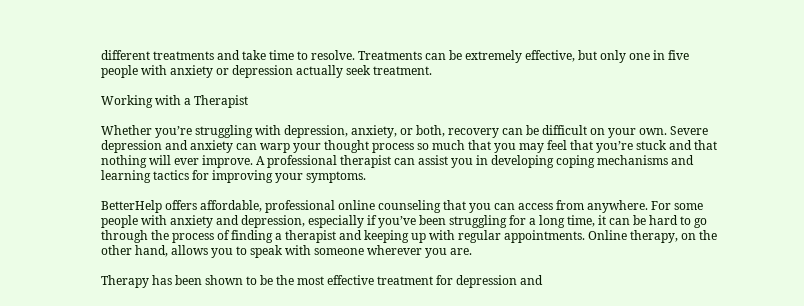different treatments and take time to resolve. Treatments can be extremely effective, but only one in five people with anxiety or depression actually seek treatment.

Working with a Therapist

Whether you’re struggling with depression, anxiety, or both, recovery can be difficult on your own. Severe depression and anxiety can warp your thought process so much that you may feel that you’re stuck and that nothing will ever improve. A professional therapist can assist you in developing coping mechanisms and learning tactics for improving your symptoms.

BetterHelp offers affordable, professional online counseling that you can access from anywhere. For some people with anxiety and depression, especially if you’ve been struggling for a long time, it can be hard to go through the process of finding a therapist and keeping up with regular appointments. Online therapy, on the other hand, allows you to speak with someone wherever you are.

Therapy has been shown to be the most effective treatment for depression and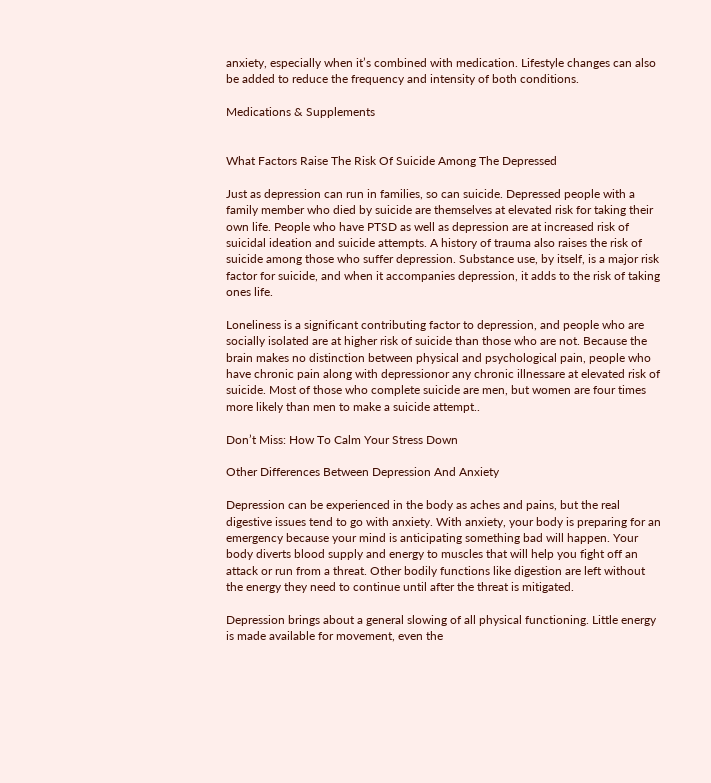anxiety, especially when it’s combined with medication. Lifestyle changes can also be added to reduce the frequency and intensity of both conditions.

Medications & Supplements


What Factors Raise The Risk Of Suicide Among The Depressed

Just as depression can run in families, so can suicide. Depressed people with a family member who died by suicide are themselves at elevated risk for taking their own life. People who have PTSD as well as depression are at increased risk of suicidal ideation and suicide attempts. A history of trauma also raises the risk of suicide among those who suffer depression. Substance use, by itself, is a major risk factor for suicide, and when it accompanies depression, it adds to the risk of taking ones life.

Loneliness is a significant contributing factor to depression, and people who are socially isolated are at higher risk of suicide than those who are not. Because the brain makes no distinction between physical and psychological pain, people who have chronic pain along with depressionor any chronic illnessare at elevated risk of suicide. Most of those who complete suicide are men, but women are four times more likely than men to make a suicide attempt..

Don’t Miss: How To Calm Your Stress Down

Other Differences Between Depression And Anxiety

Depression can be experienced in the body as aches and pains, but the real digestive issues tend to go with anxiety. With anxiety, your body is preparing for an emergency because your mind is anticipating something bad will happen. Your body diverts blood supply and energy to muscles that will help you fight off an attack or run from a threat. Other bodily functions like digestion are left without the energy they need to continue until after the threat is mitigated.

Depression brings about a general slowing of all physical functioning. Little energy is made available for movement, even the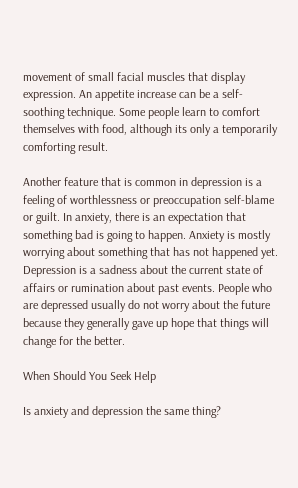movement of small facial muscles that display expression. An appetite increase can be a self-soothing technique. Some people learn to comfort themselves with food, although its only a temporarily comforting result.

Another feature that is common in depression is a feeling of worthlessness or preoccupation self-blame or guilt. In anxiety, there is an expectation that something bad is going to happen. Anxiety is mostly worrying about something that has not happened yet. Depression is a sadness about the current state of affairs or rumination about past events. People who are depressed usually do not worry about the future because they generally gave up hope that things will change for the better.

When Should You Seek Help

Is anxiety and depression the same thing?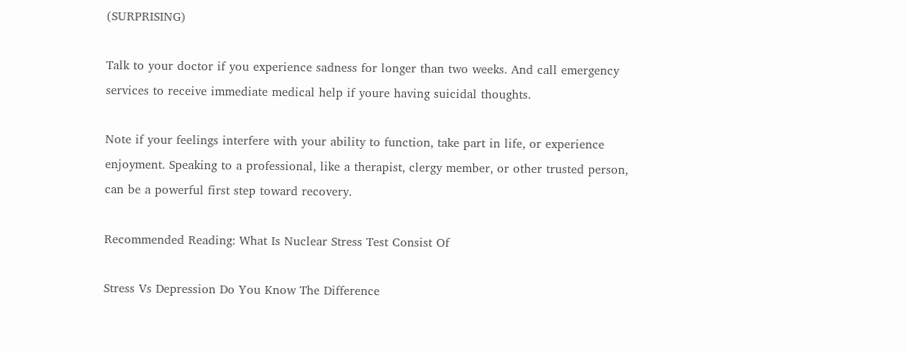(SURPRISING)

Talk to your doctor if you experience sadness for longer than two weeks. And call emergency services to receive immediate medical help if youre having suicidal thoughts.

Note if your feelings interfere with your ability to function, take part in life, or experience enjoyment. Speaking to a professional, like a therapist, clergy member, or other trusted person, can be a powerful first step toward recovery.

Recommended Reading: What Is Nuclear Stress Test Consist Of

Stress Vs Depression Do You Know The Difference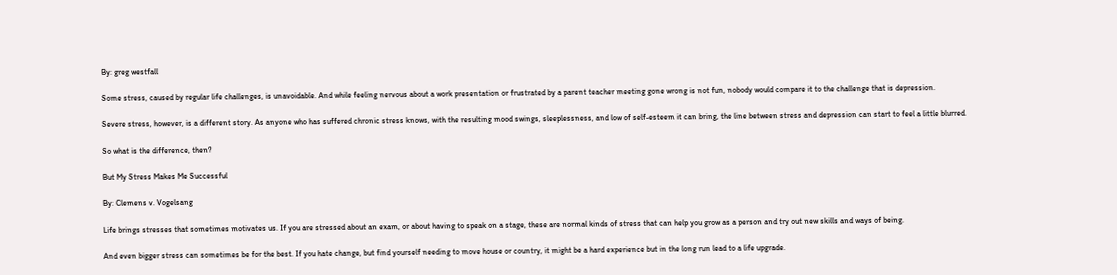By: greg westfall

Some stress, caused by regular life challenges, is unavoidable. And while feeling nervous about a work presentation or frustrated by a parent teacher meeting gone wrong is not fun, nobody would compare it to the challenge that is depression.

Severe stress, however, is a different story. As anyone who has suffered chronic stress knows, with the resulting mood swings, sleeplessness, and low of self-esteem it can bring, the line between stress and depression can start to feel a little blurred.

So what is the difference, then?

But My Stress Makes Me Successful

By: Clemens v. Vogelsang

Life brings stresses that sometimes motivates us. If you are stressed about an exam, or about having to speak on a stage, these are normal kinds of stress that can help you grow as a person and try out new skills and ways of being.

And even bigger stress can sometimes be for the best. If you hate change, but find yourself needing to move house or country, it might be a hard experience but in the long run lead to a life upgrade.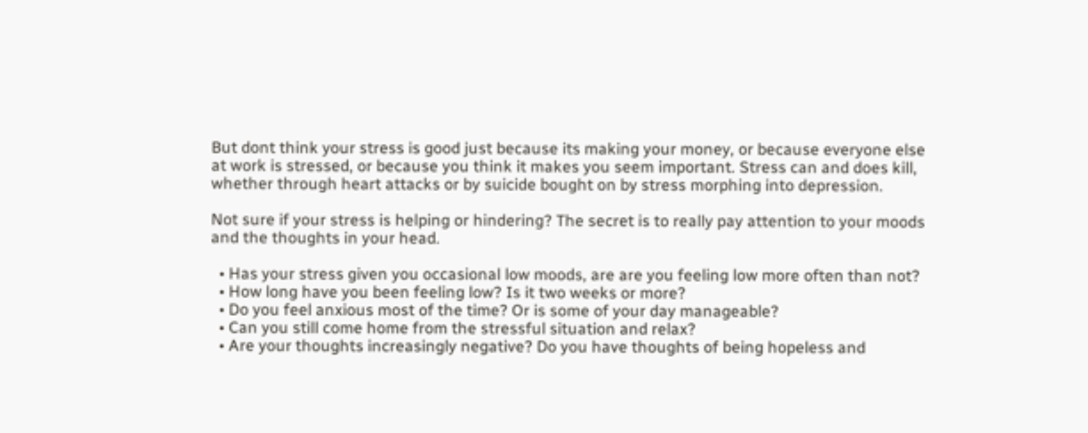But dont think your stress is good just because its making your money, or because everyone else at work is stressed, or because you think it makes you seem important. Stress can and does kill, whether through heart attacks or by suicide bought on by stress morphing into depression.

Not sure if your stress is helping or hindering? The secret is to really pay attention to your moods and the thoughts in your head.

  • Has your stress given you occasional low moods, are are you feeling low more often than not?
  • How long have you been feeling low? Is it two weeks or more?
  • Do you feel anxious most of the time? Or is some of your day manageable?
  • Can you still come home from the stressful situation and relax?
  • Are your thoughts increasingly negative? Do you have thoughts of being hopeless and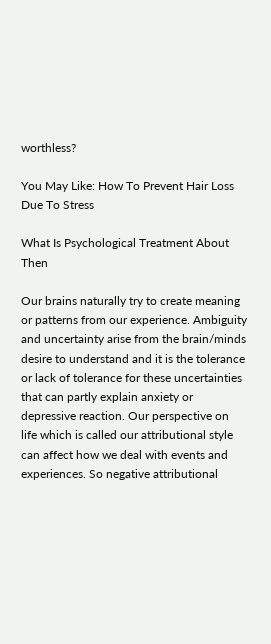worthless?

You May Like: How To Prevent Hair Loss Due To Stress

What Is Psychological Treatment About Then

Our brains naturally try to create meaning or patterns from our experience. Ambiguity and uncertainty arise from the brain/minds desire to understand and it is the tolerance or lack of tolerance for these uncertainties that can partly explain anxiety or depressive reaction. Our perspective on life which is called our attributional style can affect how we deal with events and experiences. So negative attributional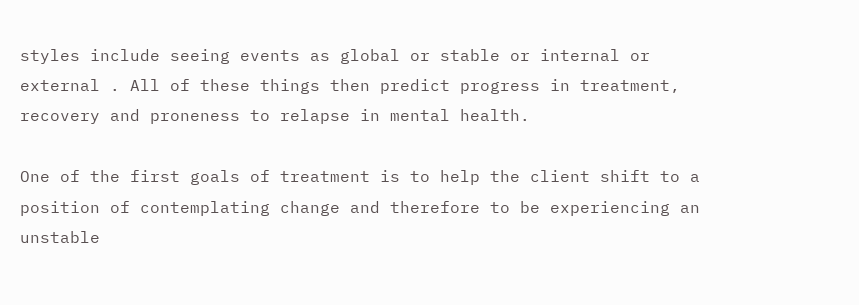styles include seeing events as global or stable or internal or external . All of these things then predict progress in treatment, recovery and proneness to relapse in mental health.

One of the first goals of treatment is to help the client shift to a position of contemplating change and therefore to be experiencing an unstable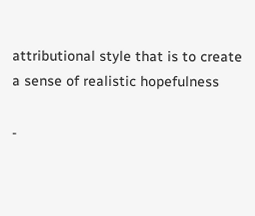attributional style that is to create a sense of realistic hopefulness

-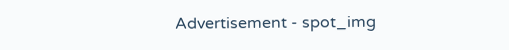Advertisement - spot_img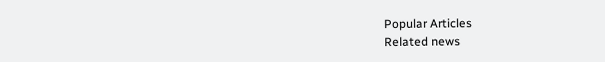Popular Articles
Related news